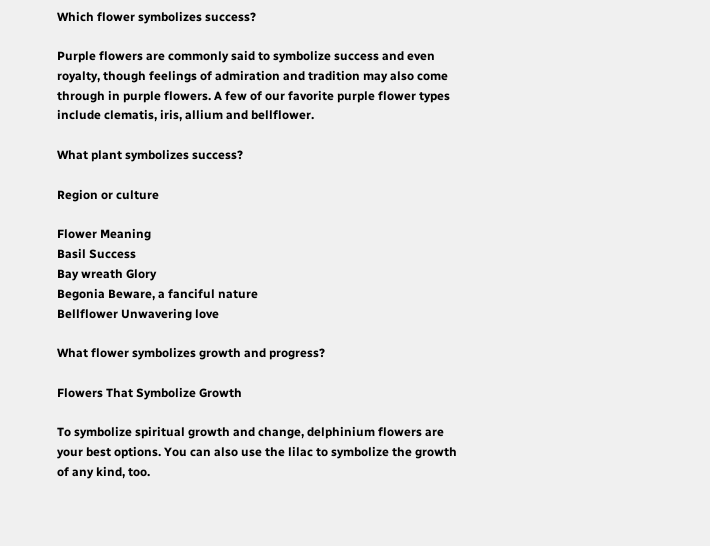Which flower symbolizes success?

Purple flowers are commonly said to symbolize success and even royalty, though feelings of admiration and tradition may also come through in purple flowers. A few of our favorite purple flower types include clematis, iris, allium and bellflower.

What plant symbolizes success?

Region or culture

Flower Meaning
Basil Success
Bay wreath Glory
Begonia Beware, a fanciful nature
Bellflower Unwavering love

What flower symbolizes growth and progress?

Flowers That Symbolize Growth

To symbolize spiritual growth and change, delphinium flowers are your best options. You can also use the lilac to symbolize the growth of any kind, too.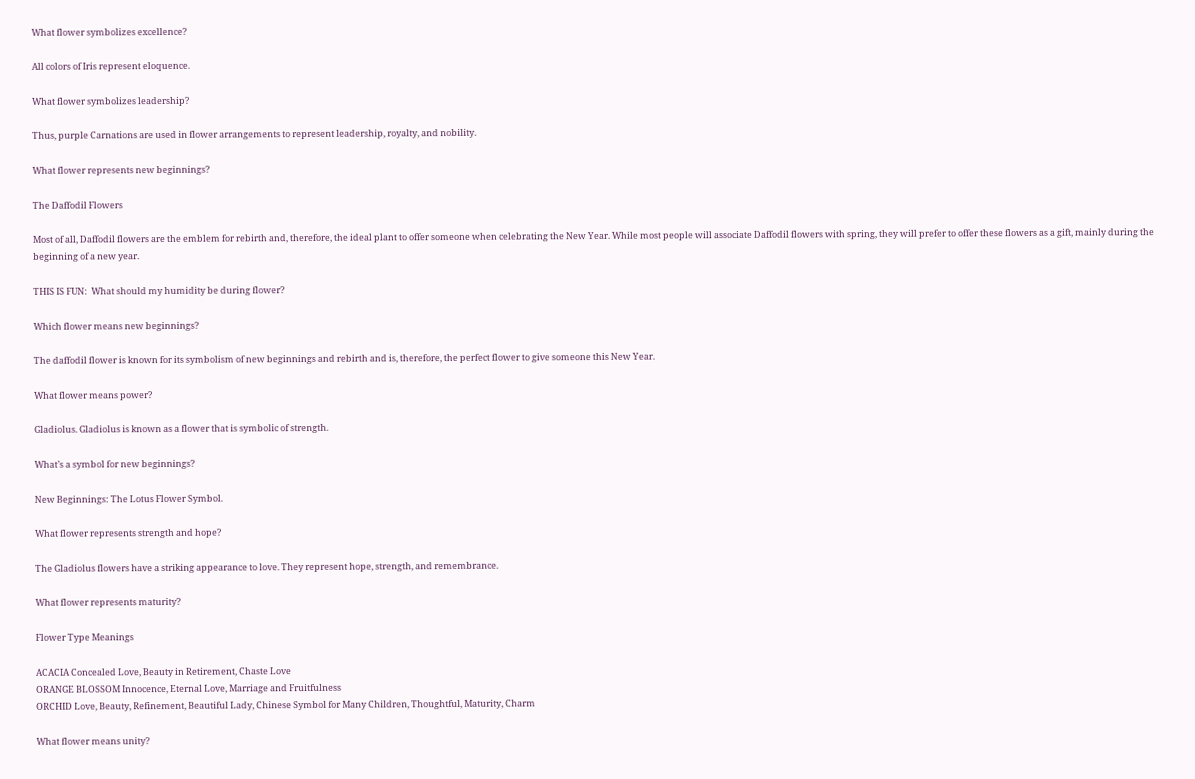What flower symbolizes excellence?

All colors of Iris represent eloquence.

What flower symbolizes leadership?

Thus, purple Carnations are used in flower arrangements to represent leadership, royalty, and nobility.

What flower represents new beginnings?

The Daffodil Flowers

Most of all, Daffodil flowers are the emblem for rebirth and, therefore, the ideal plant to offer someone when celebrating the New Year. While most people will associate Daffodil flowers with spring, they will prefer to offer these flowers as a gift, mainly during the beginning of a new year.

THIS IS FUN:  What should my humidity be during flower?

Which flower means new beginnings?

The daffodil flower is known for its symbolism of new beginnings and rebirth and is, therefore, the perfect flower to give someone this New Year.

What flower means power?

Gladiolus. Gladiolus is known as a flower that is symbolic of strength.

What’s a symbol for new beginnings?

New Beginnings: The Lotus Flower Symbol.

What flower represents strength and hope?

The Gladiolus flowers have a striking appearance to love. They represent hope, strength, and remembrance.

What flower represents maturity?

Flower Type Meanings

ACACIA Concealed Love, Beauty in Retirement, Chaste Love
ORANGE BLOSSOM Innocence, Eternal Love, Marriage and Fruitfulness
ORCHID Love, Beauty, Refinement, Beautiful Lady, Chinese Symbol for Many Children, Thoughtful, Maturity, Charm

What flower means unity?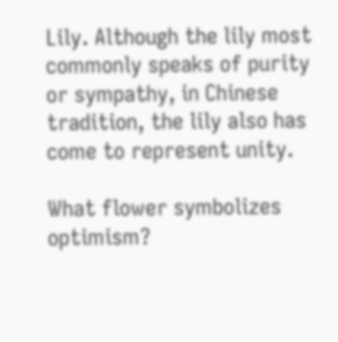Lily. Although the lily most commonly speaks of purity or sympathy, in Chinese tradition, the lily also has come to represent unity.

What flower symbolizes optimism?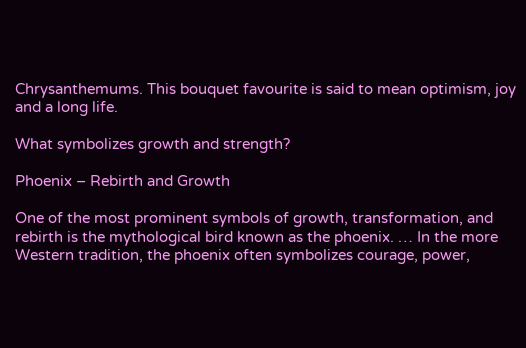Chrysanthemums. This bouquet favourite is said to mean optimism, joy and a long life.

What symbolizes growth and strength?

Phoenix – Rebirth and Growth

One of the most prominent symbols of growth, transformation, and rebirth is the mythological bird known as the phoenix. … In the more Western tradition, the phoenix often symbolizes courage, power,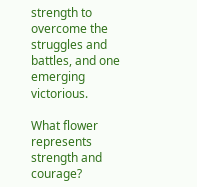strength to overcome the struggles and battles, and one emerging victorious.

What flower represents strength and courage?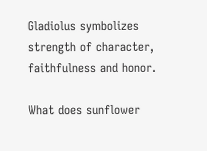Gladiolus symbolizes strength of character, faithfulness and honor.

What does sunflower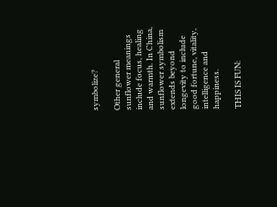symbolize?

Other general sunflower meanings include focus, healing and warmth. In China, sunflower symbolism extends beyond longevity to include good fortune, vitality, intelligence and happiness.

THIS IS FUN: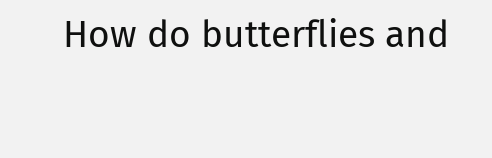How do butterflies and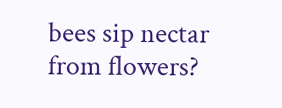bees sip nectar from flowers?